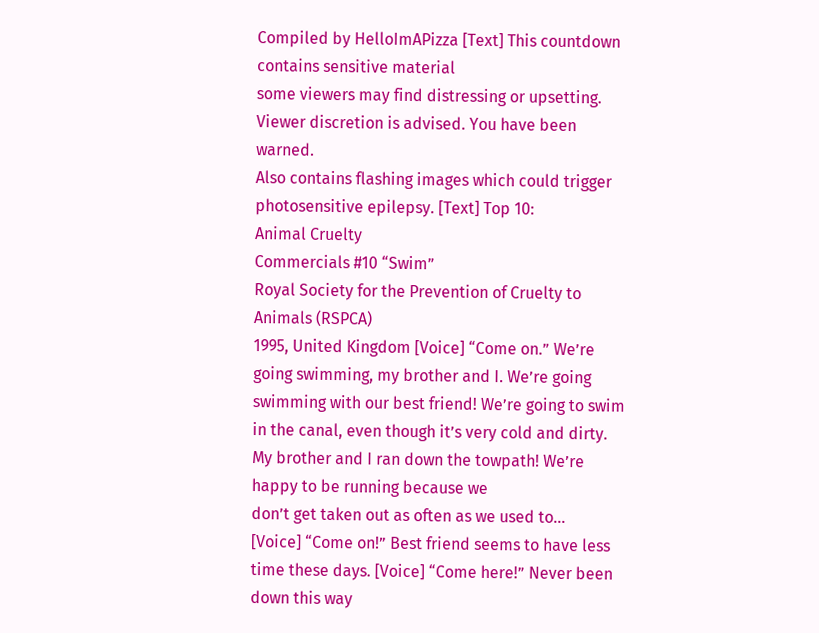Compiled by HelloImAPizza [Text] This countdown contains sensitive material
some viewers may find distressing or upsetting.
Viewer discretion is advised. You have been warned.
Also contains flashing images which could trigger photosensitive epilepsy. [Text] Top 10:
Animal Cruelty
Commercials #10 “Swim”
Royal Society for the Prevention of Cruelty to Animals (RSPCA)
1995, United Kingdom [Voice] “Come on.” We’re going swimming, my brother and I. We’re going swimming with our best friend! We’re going to swim in the canal, even though it’s very cold and dirty. My brother and I ran down the towpath! We’re happy to be running because we
don’t get taken out as often as we used to…
[Voice] “Come on!” Best friend seems to have less time these days. [Voice] “Come here!” Never been down this way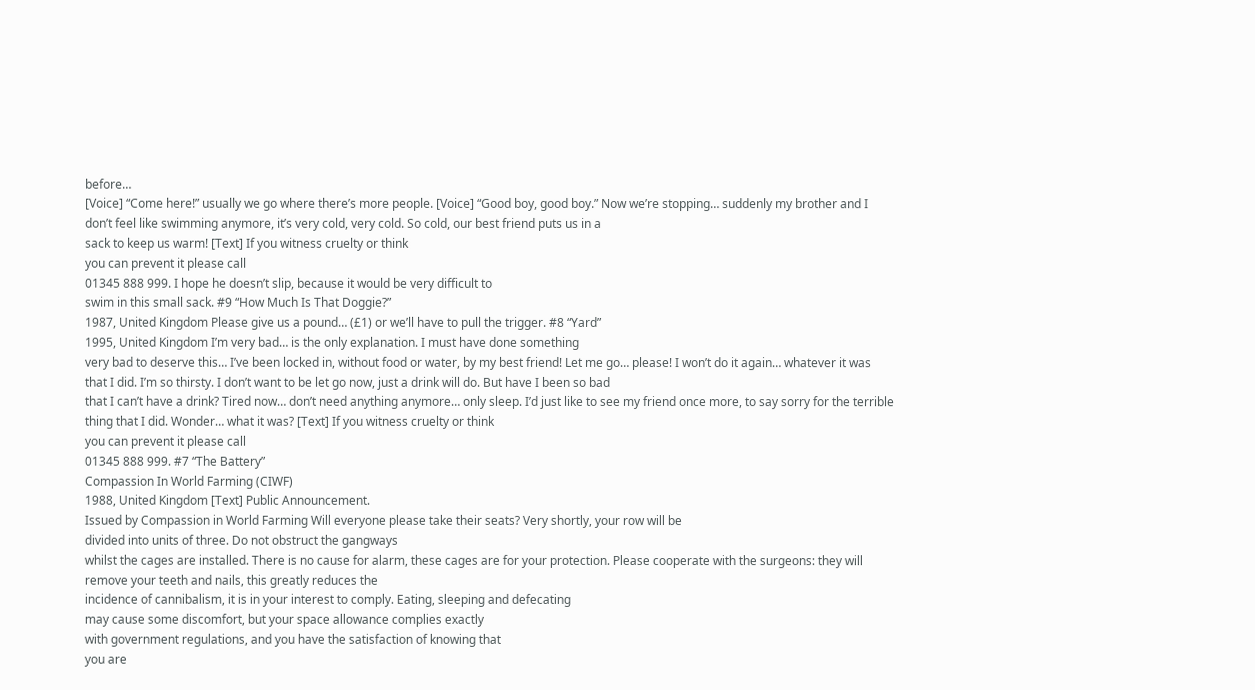before…
[Voice] “Come here!” usually we go where there’s more people. [Voice] “Good boy, good boy.” Now we’re stopping… suddenly my brother and I don’t feel like swimming anymore, it’s very cold, very cold. So cold, our best friend puts us in a
sack to keep us warm! [Text] If you witness cruelty or think
you can prevent it please call
01345 888 999. I hope he doesn’t slip, because it would be very difficult to
swim in this small sack. #9 “How Much Is That Doggie?”
1987, United Kingdom Please give us a pound… (£1) or we’ll have to pull the trigger. #8 “Yard”
1995, United Kingdom I’m very bad… is the only explanation. I must have done something
very bad to deserve this… I’ve been locked in, without food or water, by my best friend! Let me go… please! I won’t do it again… whatever it was that I did. I’m so thirsty. I don’t want to be let go now, just a drink will do. But have I been so bad
that I can’t have a drink? Tired now… don’t need anything anymore… only sleep. I’d just like to see my friend once more, to say sorry for the terrible thing that I did. Wonder… what it was? [Text] If you witness cruelty or think
you can prevent it please call
01345 888 999. #7 “The Battery”
Compassion In World Farming (CIWF)
1988, United Kingdom [Text] Public Announcement.
Issued by Compassion in World Farming Will everyone please take their seats? Very shortly, your row will be
divided into units of three. Do not obstruct the gangways
whilst the cages are installed. There is no cause for alarm, these cages are for your protection. Please cooperate with the surgeons: they will remove your teeth and nails, this greatly reduces the
incidence of cannibalism, it is in your interest to comply. Eating, sleeping and defecating
may cause some discomfort, but your space allowance complies exactly
with government regulations, and you have the satisfaction of knowing that
you are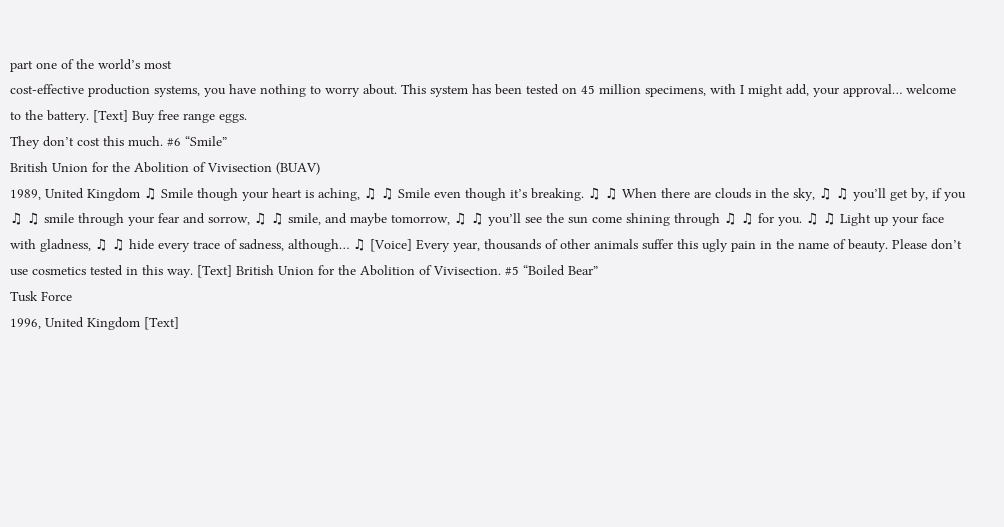part one of the world’s most
cost-effective production systems, you have nothing to worry about. This system has been tested on 45 million specimens, with I might add, your approval… welcome to the battery. [Text] Buy free range eggs.
They don’t cost this much. #6 “Smile”
British Union for the Abolition of Vivisection (BUAV)
1989, United Kingdom ♫ Smile though your heart is aching, ♫ ♫ Smile even though it’s breaking. ♫ ♫ When there are clouds in the sky, ♫ ♫ you’ll get by, if you ♫ ♫ smile through your fear and sorrow, ♫ ♫ smile, and maybe tomorrow, ♫ ♫ you’ll see the sun come shining through ♫ ♫ for you. ♫ ♫ Light up your face with gladness, ♫ ♫ hide every trace of sadness, although… ♫ [Voice] Every year, thousands of other animals suffer this ugly pain in the name of beauty. Please don’t use cosmetics tested in this way. [Text] British Union for the Abolition of Vivisection. #5 “Boiled Bear”
Tusk Force
1996, United Kingdom [Text]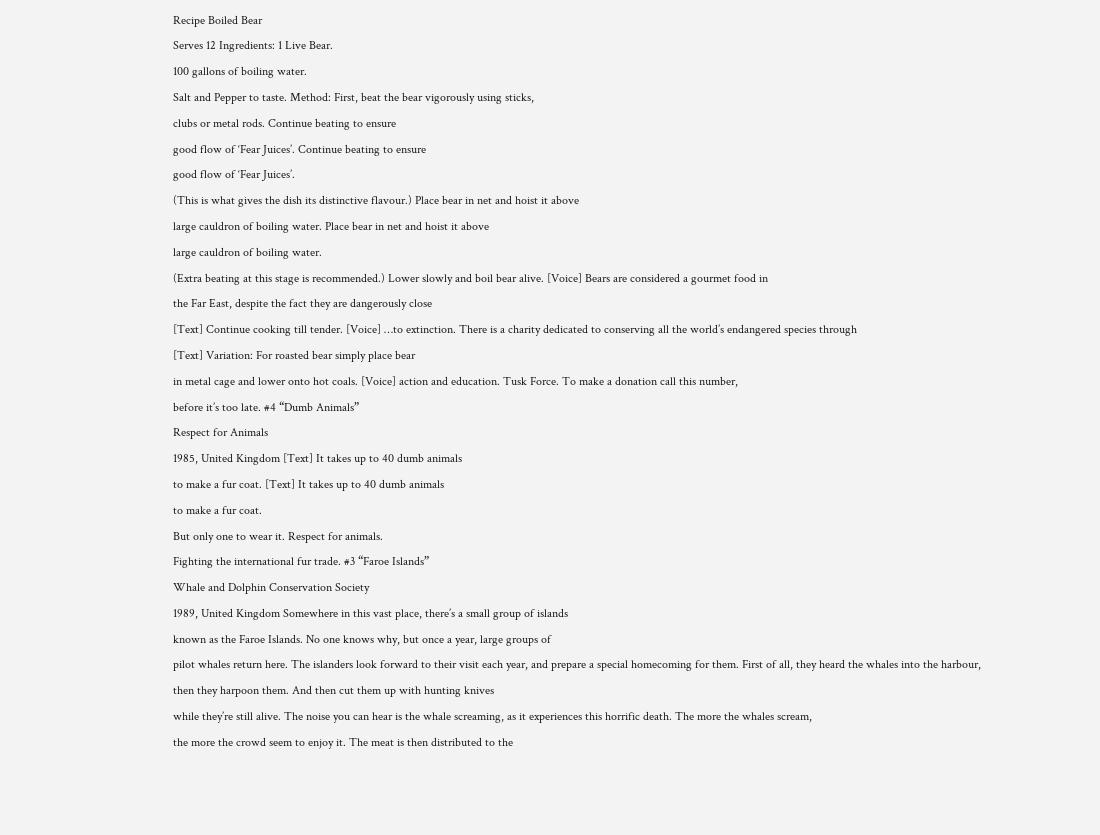Recipe Boiled Bear
Serves 12 Ingredients: 1 Live Bear.
100 gallons of boiling water.
Salt and Pepper to taste. Method: First, beat the bear vigorously using sticks,
clubs or metal rods. Continue beating to ensure
good flow of ‘Fear Juices’. Continue beating to ensure
good flow of ‘Fear Juices’.
(This is what gives the dish its distinctive flavour.) Place bear in net and hoist it above
large cauldron of boiling water. Place bear in net and hoist it above
large cauldron of boiling water.
(Extra beating at this stage is recommended.) Lower slowly and boil bear alive. [Voice] Bears are considered a gourmet food in
the Far East, despite the fact they are dangerously close
[Text] Continue cooking till tender. [Voice] …to extinction. There is a charity dedicated to conserving all the world’s endangered species through
[Text] Variation: For roasted bear simply place bear
in metal cage and lower onto hot coals. [Voice] action and education. Tusk Force. To make a donation call this number,
before it’s too late. #4 “Dumb Animals”
Respect for Animals
1985, United Kingdom [Text] It takes up to 40 dumb animals
to make a fur coat. [Text] It takes up to 40 dumb animals
to make a fur coat.
But only one to wear it. Respect for animals.
Fighting the international fur trade. #3 “Faroe Islands”
Whale and Dolphin Conservation Society
1989, United Kingdom Somewhere in this vast place, there’s a small group of islands
known as the Faroe Islands. No one knows why, but once a year, large groups of
pilot whales return here. The islanders look forward to their visit each year, and prepare a special homecoming for them. First of all, they heard the whales into the harbour, then they harpoon them. And then cut them up with hunting knives
while they’re still alive. The noise you can hear is the whale screaming, as it experiences this horrific death. The more the whales scream,
the more the crowd seem to enjoy it. The meat is then distributed to the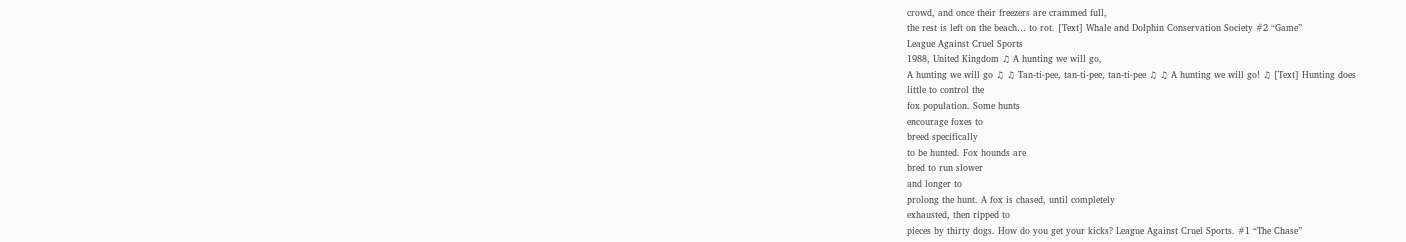crowd, and once their freezers are crammed full,
the rest is left on the beach… to rot. [Text] Whale and Dolphin Conservation Society #2 “Game”
League Against Cruel Sports
1988, United Kingdom ♫ A hunting we will go,
A hunting we will go ♫ ♫ Tan-ti-pee, tan-ti-pee, tan-ti-pee ♫ ♫ A hunting we will go! ♫ [Text] Hunting does
little to control the
fox population. Some hunts
encourage foxes to
breed specifically
to be hunted. Fox hounds are
bred to run slower
and longer to
prolong the hunt. A fox is chased, until completely
exhausted, then ripped to
pieces by thirty dogs. How do you get your kicks? League Against Cruel Sports. #1 “The Chase”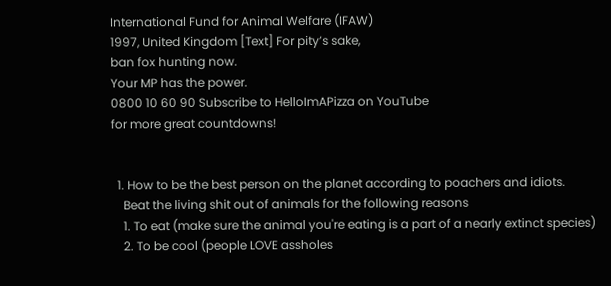International Fund for Animal Welfare (IFAW)
1997, United Kingdom [Text] For pity’s sake,
ban fox hunting now.
Your MP has the power.
0800 10 60 90 Subscribe to HelloImAPizza on YouTube
for more great countdowns!


  1. How to be the best person on the planet according to poachers and idiots.
    Beat the living shit out of animals for the following reasons
    1. To eat (make sure the animal you're eating is a part of a nearly extinct species)
    2. To be cool (people LOVE assholes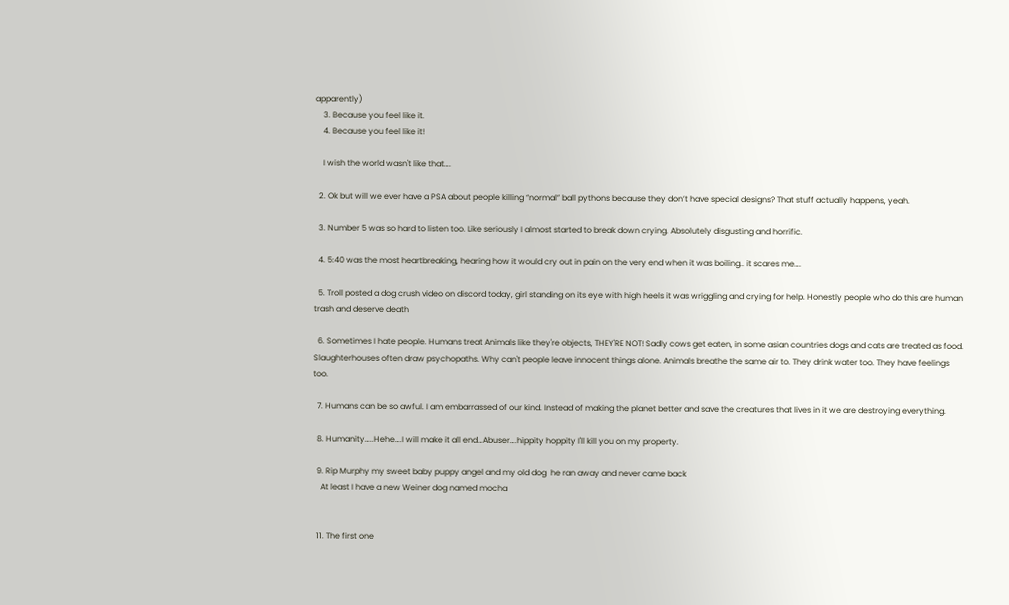apparently)
    3. Because you feel like it.
    4. Because you feel like it!

    I wish the world wasn't like that….

  2. Ok but will we ever have a PSA about people killing “normal” ball pythons because they don’t have special designs? That stuff actually happens, yeah.

  3. Number 5 was so hard to listen too. Like seriously I almost started to break down crying. Absolutely disgusting and horrific.

  4. 5:40 was the most heartbreaking, hearing how it would cry out in pain on the very end when it was boiling.. it scares me….

  5. Troll posted a dog crush video on discord today, girl standing on its eye with high heels it was wriggling and crying for help. Honestly people who do this are human trash and deserve death

  6. Sometimes I hate people. Humans treat Animals like they're objects, THEY'RE NOT! Sadly cows get eaten, in some asian countries dogs and cats are treated as food. Slaughterhouses often draw psychopaths. Why can't people leave innocent things alone. Animals breathe the same air to. They drink water too. They have feelings too.

  7. Humans can be so awful. I am embarrassed of our kind. Instead of making the planet better and save the creatures that lives in it we are destroying everything.

  8. Humanity…..Hehe….I will make it all end…Abuser….hippity hoppity I'll kill you on my property.

  9. Rip Murphy my sweet baby puppy angel and my old dog  he ran away and never came back
    At least I have a new Weiner dog named mocha


  11. The first one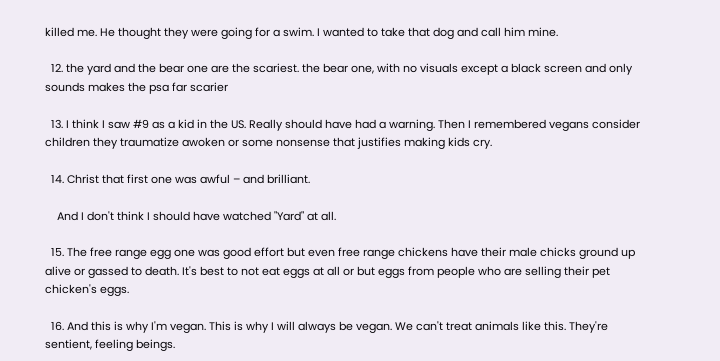killed me. He thought they were going for a swim. I wanted to take that dog and call him mine.

  12. the yard and the bear one are the scariest. the bear one, with no visuals except a black screen and only sounds makes the psa far scarier

  13. I think I saw #9 as a kid in the US. Really should have had a warning. Then I remembered vegans consider children they traumatize awoken or some nonsense that justifies making kids cry.

  14. Christ that first one was awful – and brilliant.

    And I don't think I should have watched "Yard" at all.

  15. The free range egg one was good effort but even free range chickens have their male chicks ground up alive or gassed to death. It's best to not eat eggs at all or but eggs from people who are selling their pet chicken's eggs.

  16. And this is why I'm vegan. This is why I will always be vegan. We can't treat animals like this. They're sentient, feeling beings.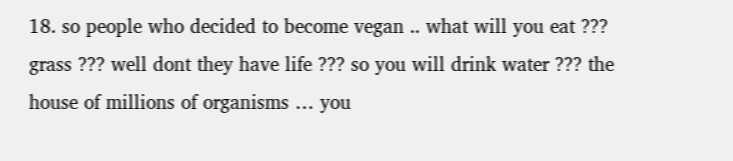18. so people who decided to become vegan .. what will you eat ??? grass ??? well dont they have life ??? so you will drink water ??? the house of millions of organisms … you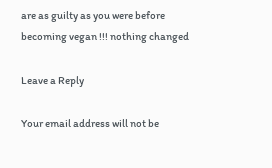are as guilty as you were before becoming vegan !!! nothing changed

Leave a Reply

Your email address will not be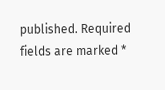published. Required fields are marked *